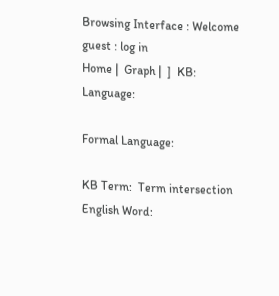Browsing Interface : Welcome guest : log in
Home |  Graph |  ]  KB:  Language:

Formal Language:

KB Term:  Term intersection
English Word: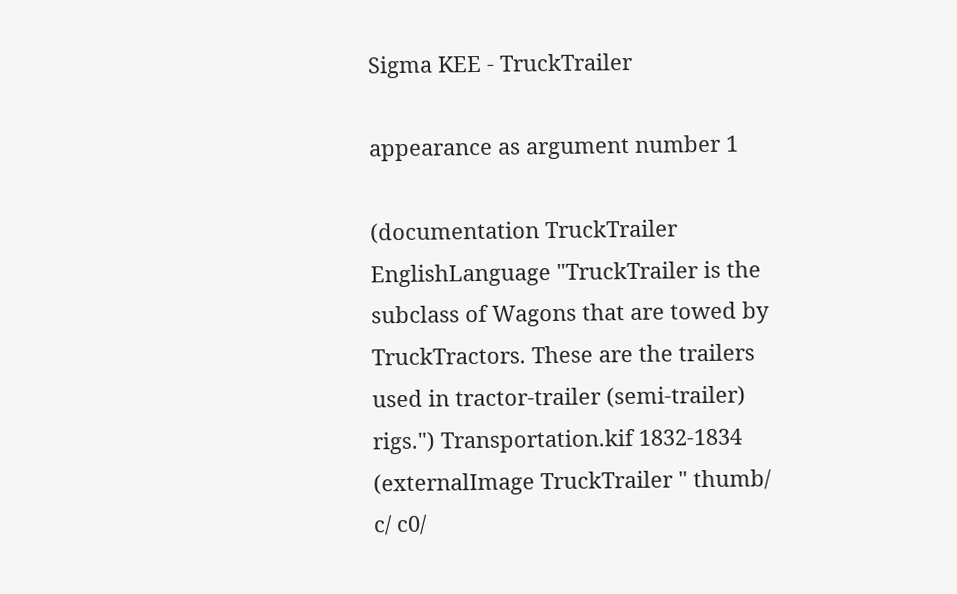Sigma KEE - TruckTrailer

appearance as argument number 1

(documentation TruckTrailer EnglishLanguage "TruckTrailer is the subclass of Wagons that are towed by TruckTractors. These are the trailers used in tractor-trailer (semi-trailer) rigs.") Transportation.kif 1832-1834
(externalImage TruckTrailer " thumb/ c/ c0/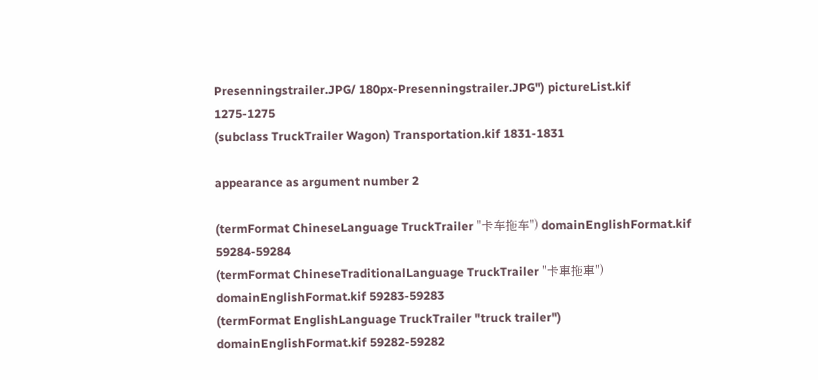Presenningstrailer.JPG/ 180px-Presenningstrailer.JPG") pictureList.kif 1275-1275
(subclass TruckTrailer Wagon) Transportation.kif 1831-1831

appearance as argument number 2

(termFormat ChineseLanguage TruckTrailer "卡车拖车") domainEnglishFormat.kif 59284-59284
(termFormat ChineseTraditionalLanguage TruckTrailer "卡車拖車") domainEnglishFormat.kif 59283-59283
(termFormat EnglishLanguage TruckTrailer "truck trailer") domainEnglishFormat.kif 59282-59282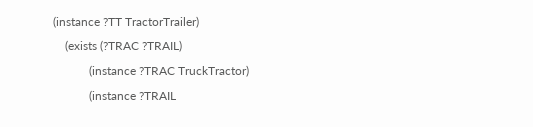(instance ?TT TractorTrailer)
    (exists (?TRAC ?TRAIL)
            (instance ?TRAC TruckTractor)
            (instance ?TRAIL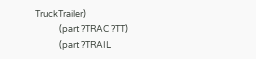TruckTrailer)
            (part ?TRAC ?TT)
            (part ?TRAIL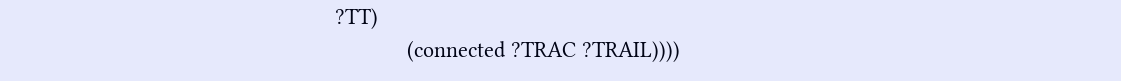?TT)
            (connected ?TRAC ?TRAIL))))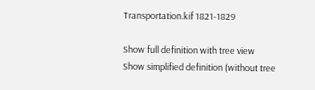Transportation.kif 1821-1829

Show full definition with tree view
Show simplified definition (without tree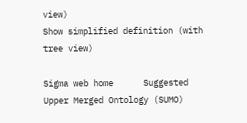view)
Show simplified definition (with tree view)

Sigma web home      Suggested Upper Merged Ontology (SUMO)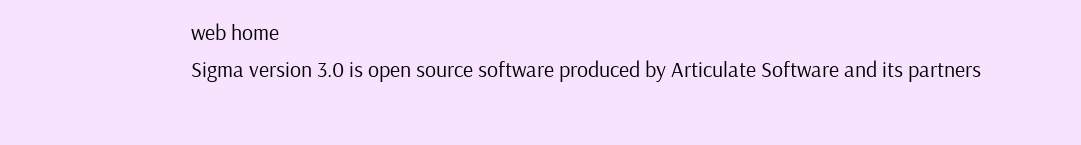web home
Sigma version 3.0 is open source software produced by Articulate Software and its partners